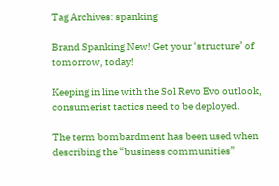Tag Archives: spanking

Brand Spanking New! Get your ‘structure’ of tomorrow, today!

Keeping in line with the Sol Revo Evo outlook, consumerist tactics need to be deployed.

The term bombardment has been used when describing the “business communities”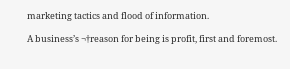marketing tactics and flood of information.

A business’s ¬†reason for being is profit, first and foremost.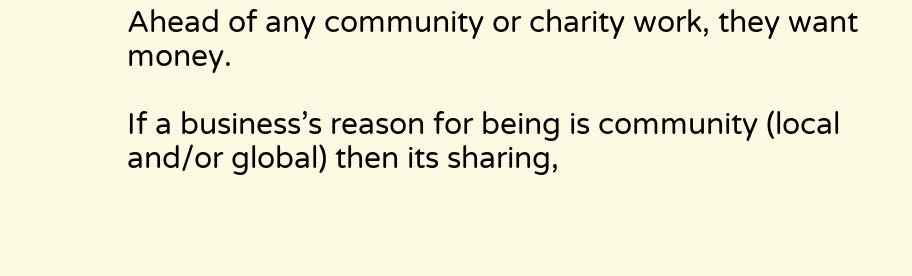Ahead of any community or charity work, they want money.

If a business’s reason for being is community (local and/or global) then its sharing,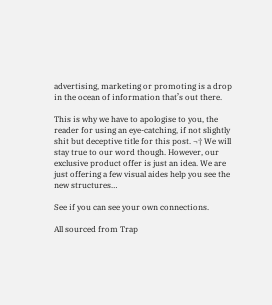advertising, marketing or promoting is a drop in the ocean of information that’s out there.

This is why we have to apologise to you, the reader for using an eye-catching, if not slightly shit but deceptive title for this post. ¬† We will stay true to our word though. However, our exclusive product offer is just an idea. We are just offering a few visual aides help you see the new structures…

See if you can see your own connections.

All sourced from Trap